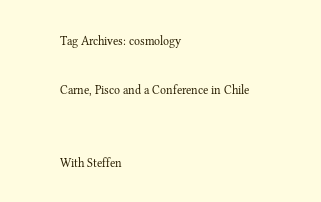Tag Archives: cosmology

Carne, Pisco and a Conference in Chile


With Steffen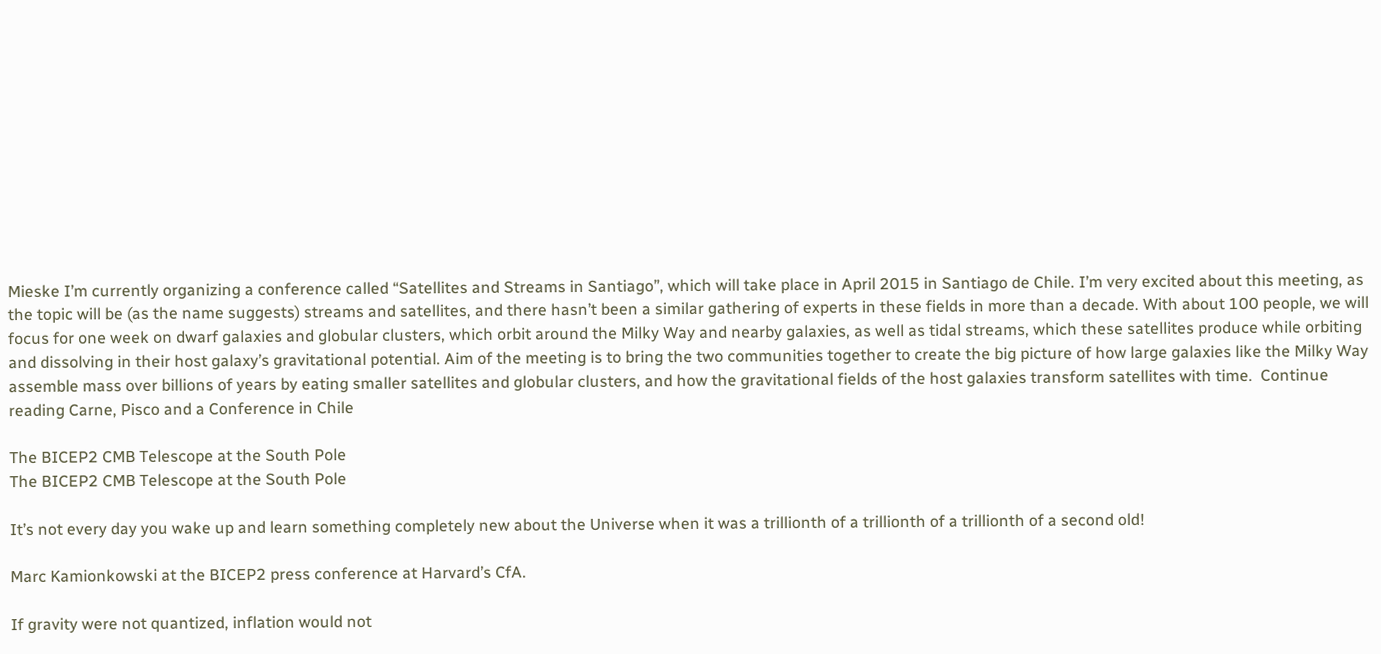Mieske I’m currently organizing a conference called “Satellites and Streams in Santiago”, which will take place in April 2015 in Santiago de Chile. I’m very excited about this meeting, as the topic will be (as the name suggests) streams and satellites, and there hasn’t been a similar gathering of experts in these fields in more than a decade. With about 100 people, we will focus for one week on dwarf galaxies and globular clusters, which orbit around the Milky Way and nearby galaxies, as well as tidal streams, which these satellites produce while orbiting and dissolving in their host galaxy’s gravitational potential. Aim of the meeting is to bring the two communities together to create the big picture of how large galaxies like the Milky Way assemble mass over billions of years by eating smaller satellites and globular clusters, and how the gravitational fields of the host galaxies transform satellites with time.  Continue reading Carne, Pisco and a Conference in Chile

The BICEP2 CMB Telescope at the South Pole
The BICEP2 CMB Telescope at the South Pole

It’s not every day you wake up and learn something completely new about the Universe when it was a trillionth of a trillionth of a trillionth of a second old!

Marc Kamionkowski at the BICEP2 press conference at Harvard’s CfA.

If gravity were not quantized, inflation would not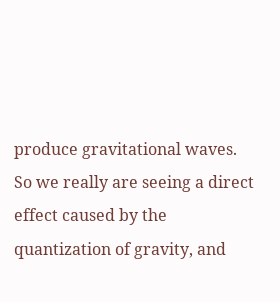produce gravitational waves. So we really are seeing a direct effect caused by the quantization of gravity, and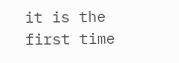it is the first time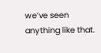we’ve seen anything like that.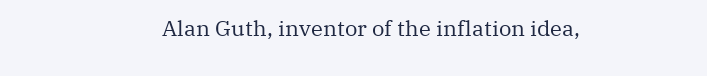Alan Guth, inventor of the inflation idea,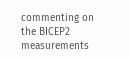commenting on the BICEP2 measurements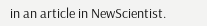in an article in NewScientist.